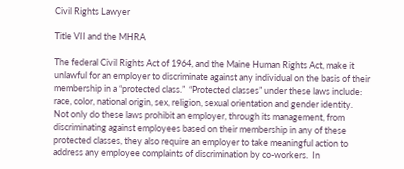Civil Rights Lawyer

Title VII and the MHRA

The federal Civil Rights Act of 1964, and the Maine Human Rights Act, make it unlawful for an employer to discriminate against any individual on the basis of their membership in a “protected class.”  “Protected classes” under these laws include: race, color, national origin, sex, religion, sexual orientation and gender identity.  Not only do these laws prohibit an employer, through its management, from discriminating against employees based on their membership in any of these protected classes, they also require an employer to take meaningful action to address any employee complaints of discrimination by co-workers.  In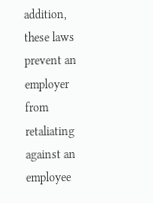addition, these laws prevent an employer from retaliating against an employee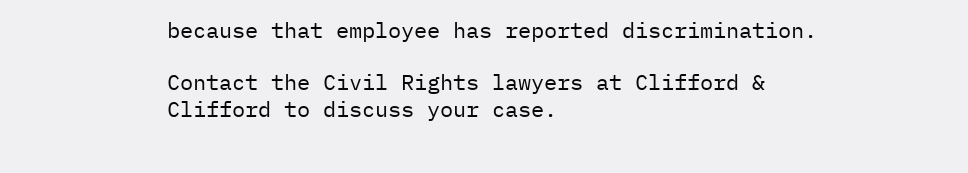because that employee has reported discrimination.

Contact the Civil Rights lawyers at Clifford & Clifford to discuss your case.